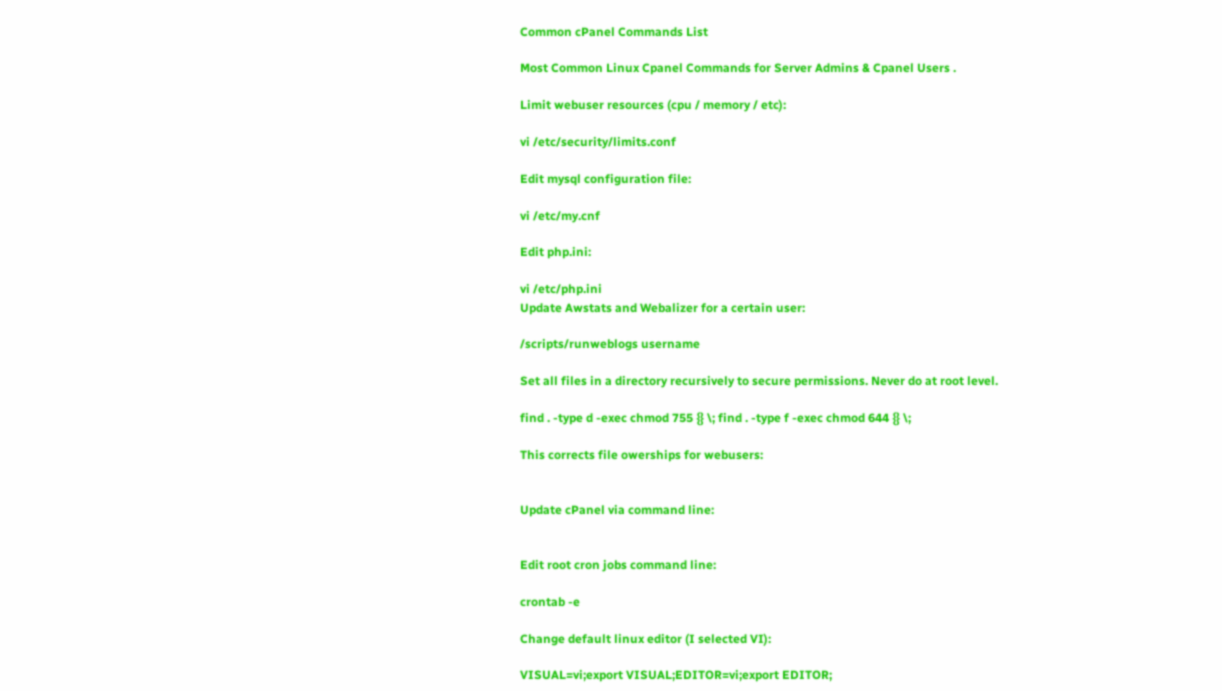Common cPanel Commands List

Most Common Linux Cpanel Commands for Server Admins & Cpanel Users .

Limit webuser resources (cpu / memory / etc):

vi /etc/security/limits.conf

Edit mysql configuration file:

vi /etc/my.cnf

Edit php.ini:

vi /etc/php.ini
Update Awstats and Webalizer for a certain user:

/scripts/runweblogs username

Set all files in a directory recursively to secure permissions. Never do at root level.

find . -type d -exec chmod 755 {} \; find . -type f -exec chmod 644 {} \;

This corrects file owerships for webusers:


Update cPanel via command line:


Edit root cron jobs command line:

crontab -e

Change default linux editor (I selected VI):

VISUAL=vi;export VISUAL;EDITOR=vi;export EDITOR;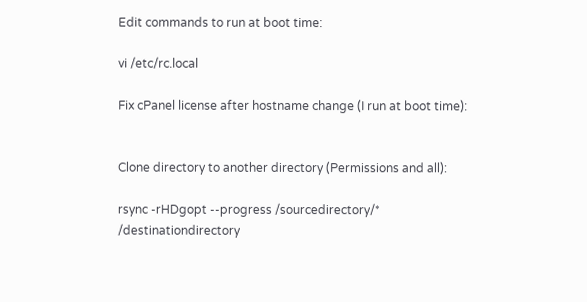Edit commands to run at boot time:

vi /etc/rc.local

Fix cPanel license after hostname change (I run at boot time):


Clone directory to another directory (Permissions and all):

rsync -rHDgopt --progress /sourcedirectory/* /destinationdirectory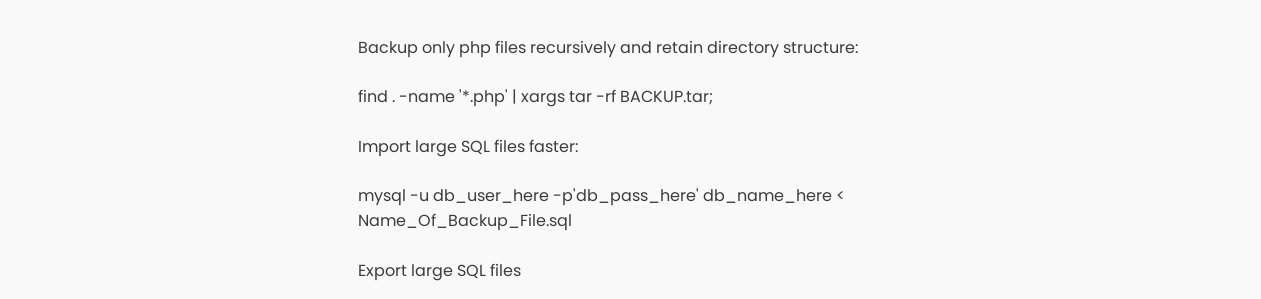Backup only php files recursively and retain directory structure:

find . -name '*.php' | xargs tar -rf BACKUP.tar;

Import large SQL files faster:

mysql -u db_user_here -p'db_pass_here' db_name_here < Name_Of_Backup_File.sql

Export large SQL files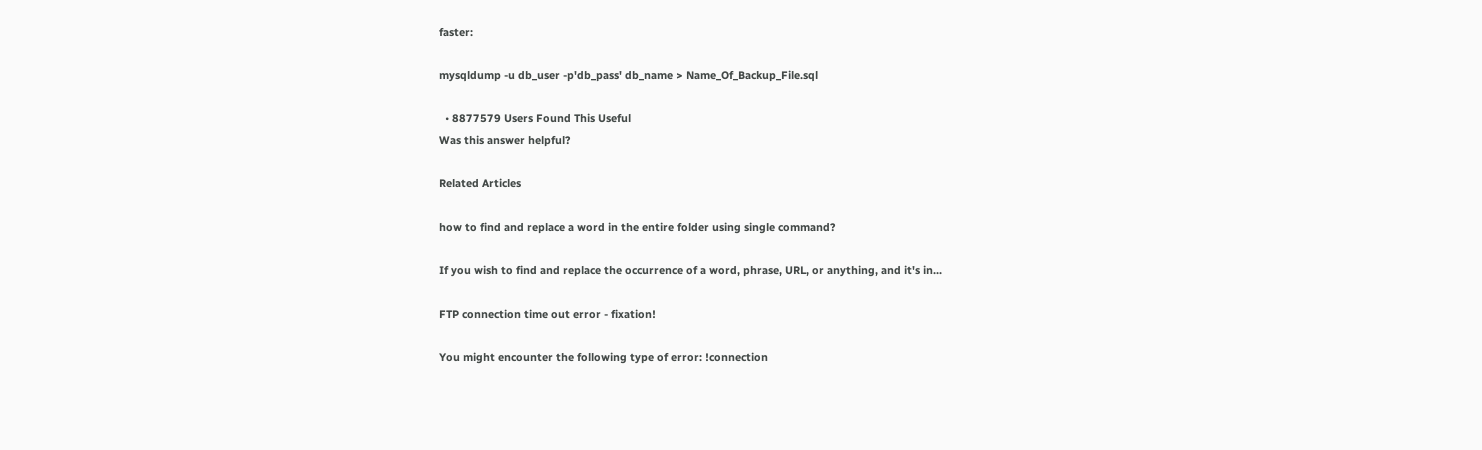faster:

mysqldump -u db_user -p'db_pass' db_name > Name_Of_Backup_File.sql

  • 8877579 Users Found This Useful
Was this answer helpful?

Related Articles

how to find and replace a word in the entire folder using single command?

If you wish to find and replace the occurrence of a word, phrase, URL, or anything, and it's in...

FTP connection time out error - fixation!

You might encounter the following type of error: !connection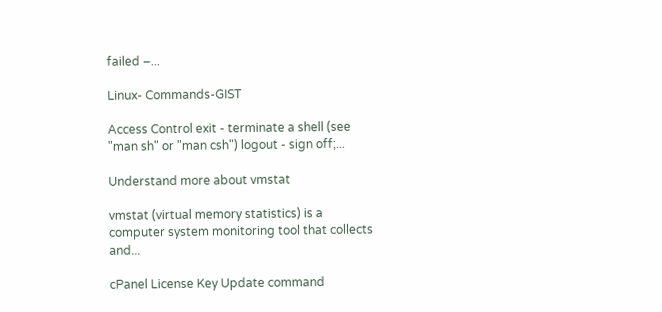failed –...

Linux- Commands-GIST

Access Control exit - terminate a shell (see "man sh" or "man csh") logout - sign off;...

Understand more about vmstat

vmstat (virtual memory statistics) is a computer system monitoring tool that collects and...

cPanel License Key Update command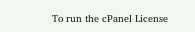To run the cPanel License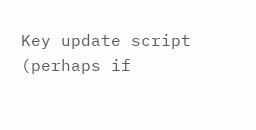Key update script (perhaps if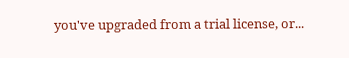you've upgraded from a trial license, or...